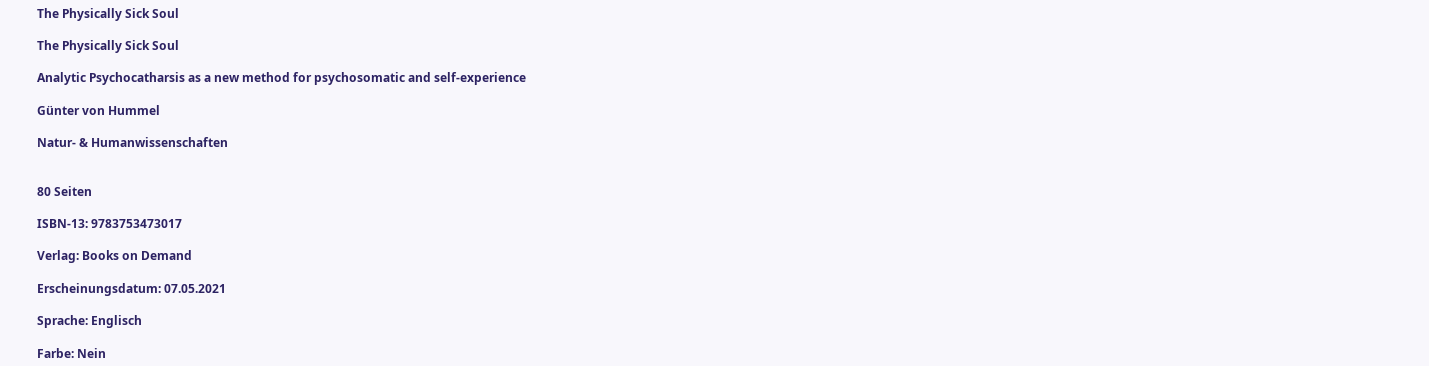The Physically Sick Soul

The Physically Sick Soul

Analytic Psychocatharsis as a new method for psychosomatic and self-experience

Günter von Hummel

Natur- & Humanwissenschaften


80 Seiten

ISBN-13: 9783753473017

Verlag: Books on Demand

Erscheinungsdatum: 07.05.2021

Sprache: Englisch

Farbe: Nein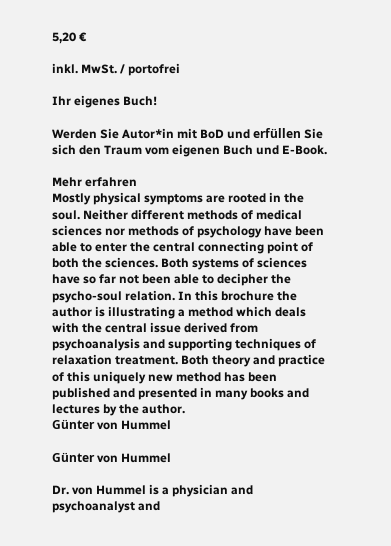5,20 €

inkl. MwSt. / portofrei

Ihr eigenes Buch!

Werden Sie Autor*in mit BoD und erfüllen Sie sich den Traum vom eigenen Buch und E-Book.

Mehr erfahren
Mostly physical symptoms are rooted in the soul. Neither different methods of medical sciences nor methods of psychology have been able to enter the central connecting point of both the sciences. Both systems of sciences have so far not been able to decipher the psycho-soul relation. In this brochure the author is illustrating a method which deals with the central issue derived from psychoanalysis and supporting techniques of relaxation treatment. Both theory and practice of this uniquely new method has been published and presented in many books and lectures by the author.
Günter von Hummel

Günter von Hummel

Dr. von Hummel is a physician and psychoanalyst and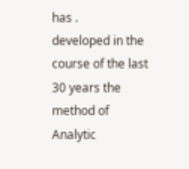has .
developed in the course of the last 30 years the method of Analytic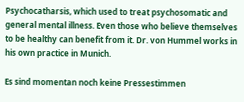Psychocatharsis, which used to treat psychosomatic and general mental illness. Even those who believe themselves to be healthy can benefit from it. Dr. von Hummel works in his own practice in Munich.

Es sind momentan noch keine Pressestimmen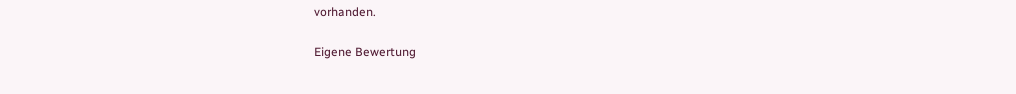vorhanden.

Eigene Bewertung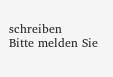schreiben
Bitte melden Sie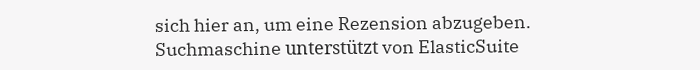sich hier an, um eine Rezension abzugeben.
Suchmaschine unterstützt von ElasticSuite